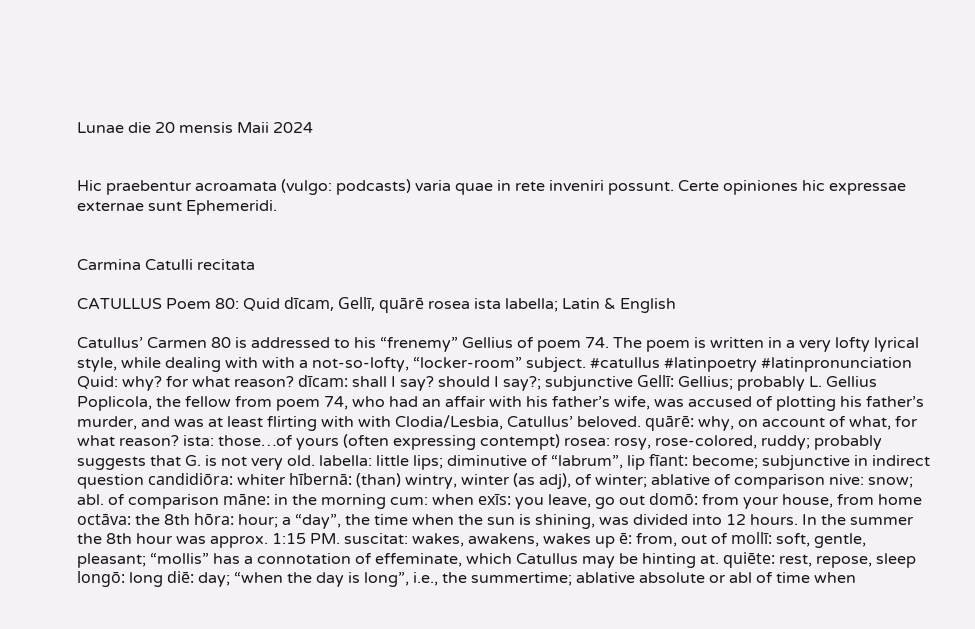Lunae die 20 mensis Maii 2024


Hic praebentur acroamata (vulgo: podcasts) varia quae in rete inveniri possunt. Certe opiniones hic expressae externae sunt Ephemeridi.


Carmina Catulli recitata

CATULLUS Poem 80: Quid dīcam, Gellī, quārē rosea ista labella; Latin & English

Catullus’ Carmen 80 is addressed to his “frenemy” Gellius of poem 74. The poem is written in a very lofty lyrical style, while dealing with with a not-so-lofty, “locker-room” subject. #catullus #latinpoetry #latinpronunciation Quid: why? for what reason? dīcam: shall I say? should I say?; subjunctive Gellī: Gellius; probably L. Gellius Poplicola, the fellow from poem 74, who had an affair with his father’s wife, was accused of plotting his father’s murder, and was at least flirting with with Clodia/Lesbia, Catullus’ beloved. quārē: why, on account of what, for what reason? ista: those…of yours (often expressing contempt) rosea: rosy, rose-colored, ruddy; probably suggests that G. is not very old. labella: little lips; diminutive of “labrum”, lip fīant: become; subjunctive in indirect question candidiōra: whiter hībernā: (than) wintry, winter (as adj), of winter; ablative of comparison nive: snow; abl. of comparison māne: in the morning cum: when exīs: you leave, go out domō: from your house, from home octāva: the 8th hōra: hour; a “day”, the time when the sun is shining, was divided into 12 hours. In the summer the 8th hour was approx. 1:15 PM. suscitat: wakes, awakens, wakes up ē: from, out of mollī: soft, gentle, pleasant; “mollis” has a connotation of effeminate, which Catullus may be hinting at. quiēte: rest, repose, sleep longō: long diē: day; “when the day is long”, i.e., the summertime; ablative absolute or abl of time when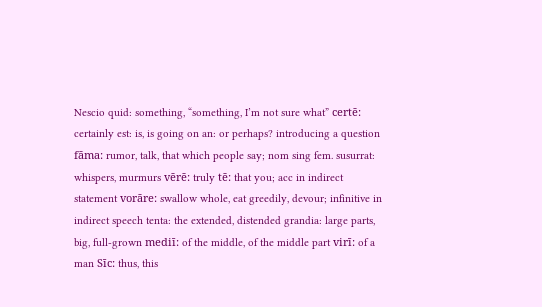Nescio quid: something, “something, I’m not sure what” certē: certainly est: is, is going on an: or perhaps? introducing a question fāma: rumor, talk, that which people say; nom sing fem. susurrat: whispers, murmurs vērē: truly tē: that you; acc in indirect statement vorāre: swallow whole, eat greedily, devour; infinitive in indirect speech tenta: the extended, distended grandia: large parts, big, full-grown mediī: of the middle, of the middle part virī: of a man Sīc: thus, this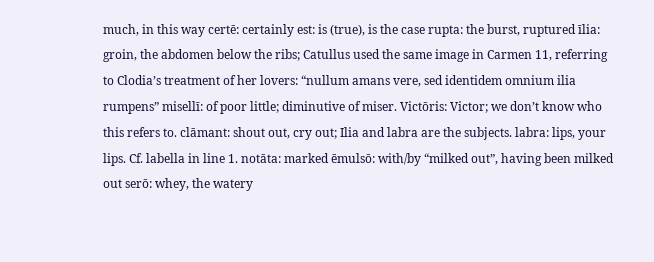much, in this way certē: certainly est: is (true), is the case rupta: the burst, ruptured īlia: groin, the abdomen below the ribs; Catullus used the same image in Carmen 11, referring to Clodia’s treatment of her lovers: “nullum amans vere, sed identidem omnium ilia rumpens” misellī: of poor little; diminutive of miser. Victōris: Victor; we don’t know who this refers to. clāmant: shout out, cry out; Ilia and labra are the subjects. labra: lips, your lips. Cf. labella in line 1. notāta: marked ēmulsō: with/by “milked out”, having been milked out serō: whey, the watery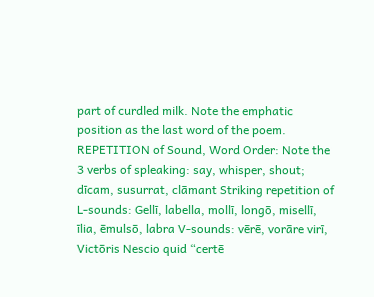part of curdled milk. Note the emphatic position as the last word of the poem. REPETITION of Sound, Word Order: Note the 3 verbs of spleaking: say, whisper, shout; dīcam, susurrat, clāmant Striking repetition of L-sounds: Gellī, labella, mollī, longō, misellī, īlia, ēmulsō, labra V-sounds: vērē, vorāre virī, Victōris Nescio quid “certē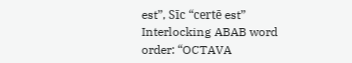est”, Sīc “certē est” Interlocking ABAB word order: “OCTAVA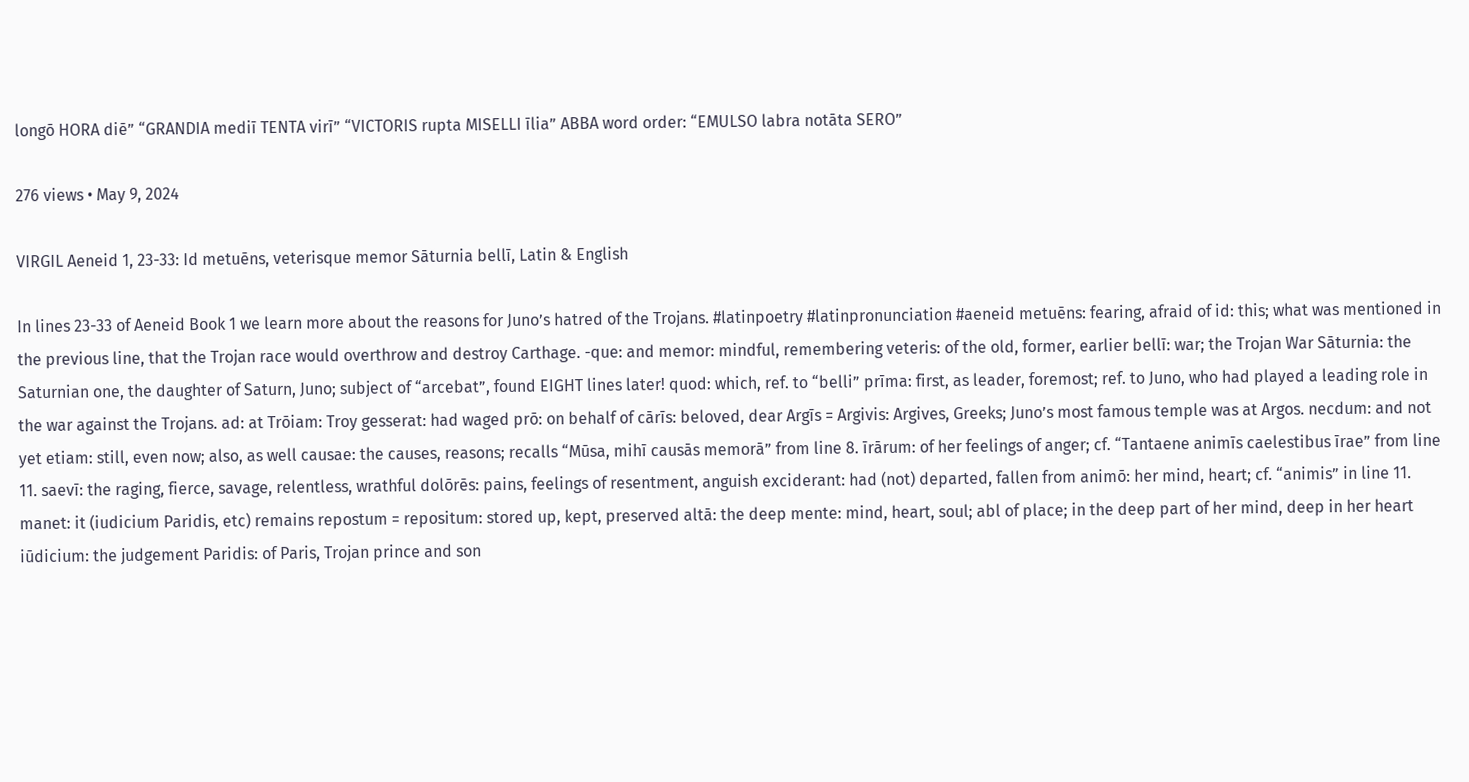longō HORA diē” “GRANDIA mediī TENTA virī” “VICTORIS rupta MISELLI īlia” ABBA word order: “EMULSO labra notāta SERO”

276 views • May 9, 2024

VIRGIL Aeneid 1, 23-33: Id metuēns, veterisque memor Sāturnia bellī, Latin & English

In lines 23-33 of Aeneid Book 1 we learn more about the reasons for Juno’s hatred of the Trojans. #latinpoetry #latinpronunciation #aeneid metuēns: fearing, afraid of id: this; what was mentioned in the previous line, that the Trojan race would overthrow and destroy Carthage. -que: and memor: mindful, remembering veteris: of the old, former, earlier bellī: war; the Trojan War Sāturnia: the Saturnian one, the daughter of Saturn, Juno; subject of “arcebat”, found EIGHT lines later! quod: which, ref. to “belli” prīma: first, as leader, foremost; ref. to Juno, who had played a leading role in the war against the Trojans. ad: at Trōiam: Troy gesserat: had waged prō: on behalf of cārīs: beloved, dear Argīs = Argivis: Argives, Greeks; Juno’s most famous temple was at Argos. necdum: and not yet etiam: still, even now; also, as well causae: the causes, reasons; recalls “Mūsa, mihī causās memorā” from line 8. īrārum: of her feelings of anger; cf. “Tantaene animīs caelestibus īrae” from line 11. saevī: the raging, fierce, savage, relentless, wrathful dolōrēs: pains, feelings of resentment, anguish exciderant: had (not) departed, fallen from animō: her mind, heart; cf. “animis” in line 11. manet: it (iudicium Paridis, etc) remains repostum = repositum: stored up, kept, preserved altā: the deep mente: mind, heart, soul; abl of place; in the deep part of her mind, deep in her heart iūdicium: the judgement Paridis: of Paris, Trojan prince and son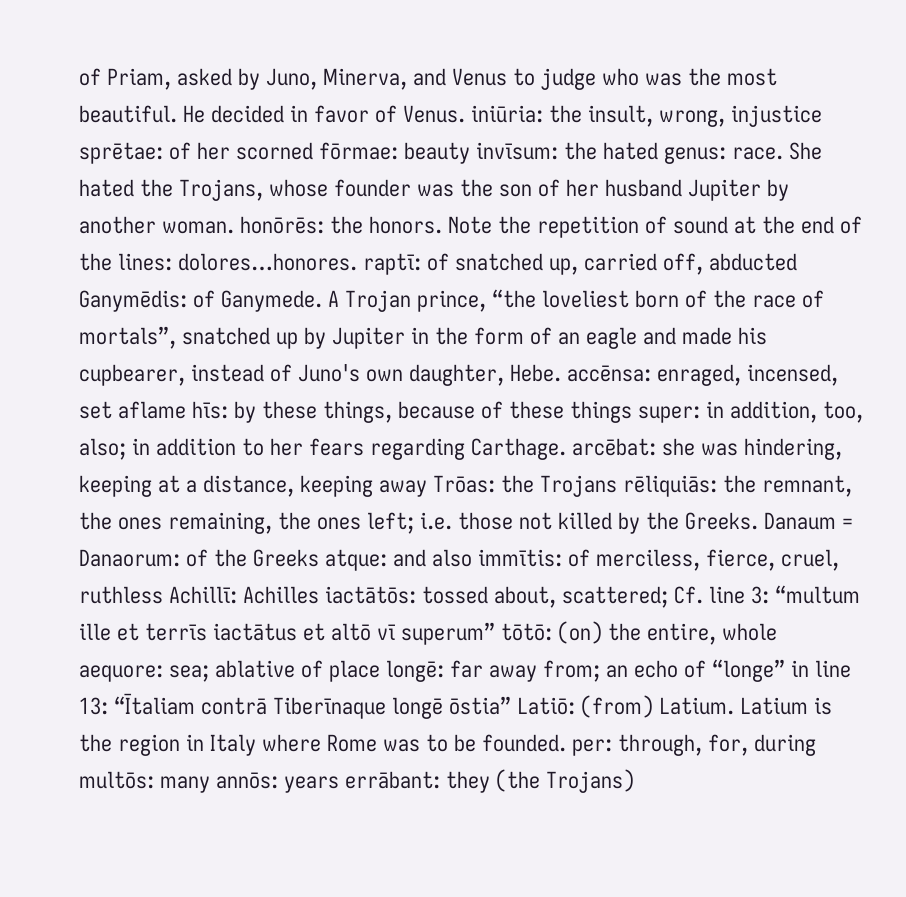of Priam, asked by Juno, Minerva, and Venus to judge who was the most beautiful. He decided in favor of Venus. iniūria: the insult, wrong, injustice sprētae: of her scorned fōrmae: beauty invīsum: the hated genus: race. She hated the Trojans, whose founder was the son of her husband Jupiter by another woman. honōrēs: the honors. Note the repetition of sound at the end of the lines: dolores…honores. raptī: of snatched up, carried off, abducted Ganymēdis: of Ganymede. A Trojan prince, “the loveliest born of the race of mortals”, snatched up by Jupiter in the form of an eagle and made his cupbearer, instead of Juno's own daughter, Hebe. accēnsa: enraged, incensed, set aflame hīs: by these things, because of these things super: in addition, too, also; in addition to her fears regarding Carthage. arcēbat: she was hindering, keeping at a distance, keeping away Trōas: the Trojans rēliquiās: the remnant, the ones remaining, the ones left; i.e. those not killed by the Greeks. Danaum = Danaorum: of the Greeks atque: and also immītis: of merciless, fierce, cruel, ruthless Achillī: Achilles iactātōs: tossed about, scattered; Cf. line 3: “multum ille et terrīs iactātus et altō vī superum” tōtō: (on) the entire, whole aequore: sea; ablative of place longē: far away from; an echo of “longe” in line 13: “Ītaliam contrā Tiberīnaque longē ōstia” Latiō: (from) Latium. Latium is the region in Italy where Rome was to be founded. per: through, for, during multōs: many annōs: years errābant: they (the Trojans)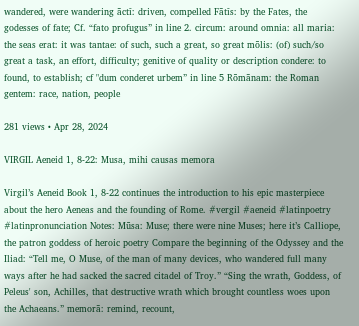wandered, were wandering āctī: driven, compelled Fātīs: by the Fates, the godesses of fate; Cf. “fato profugus” in line 2. circum: around omnia: all maria: the seas erat: it was tantae: of such, such a great, so great mōlis: (of) such/so great a task, an effort, difficulty; genitive of quality or description condere: to found, to establish; cf "dum conderet urbem” in line 5 Rōmānam: the Roman gentem: race, nation, people

281 views • Apr 28, 2024

VIRGIL Aeneid 1, 8-22: Musa, mihi causas memora

Virgil’s Aeneid Book 1, 8-22 continues the introduction to his epic masterpiece about the hero Aeneas and the founding of Rome. #vergil #aeneid #latinpoetry #latinpronunciation Notes: Mūsa: Muse; there were nine Muses; here it’s Calliope, the patron goddess of heroic poetry Compare the beginning of the Odyssey and the Iliad: “Tell me, O Muse, of the man of many devices, who wandered full many ways after he had sacked the sacred citadel of Troy.” “Sing the wrath, Goddess, of Peleus' son, Achilles, that destructive wrath which brought countless woes upon the Achaeans.” memorā: remind, recount,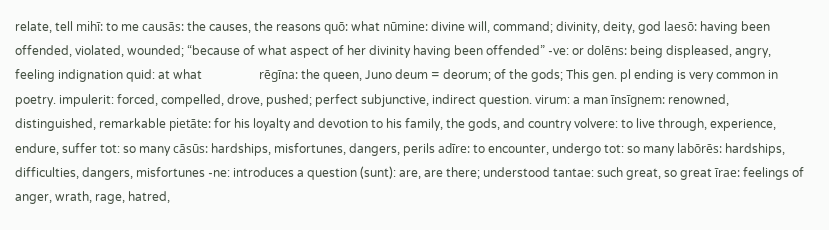relate, tell mihī: to me causās: the causes, the reasons quō: what nūmine: divine will, command; divinity, deity, god laesō: having been offended, violated, wounded; “because of what aspect of her divinity having been offended” -ve: or dolēns: being displeased, angry, feeling indignation quid: at what                   rēgīna: the queen, Juno deum = deorum; of the gods; This gen. pl ending is very common in poetry. impulerit: forced, compelled, drove, pushed; perfect subjunctive, indirect question. virum: a man īnsīgnem: renowned, distinguished, remarkable pietāte: for his loyalty and devotion to his family, the gods, and country volvere: to live through, experience, endure, suffer tot: so many cāsūs: hardships, misfortunes, dangers, perils adīre: to encounter, undergo tot: so many labōrēs: hardships, difficulties, dangers, misfortunes -ne: introduces a question (sunt): are, are there; understood tantae: such great, so great īrae: feelings of anger, wrath, rage, hatred,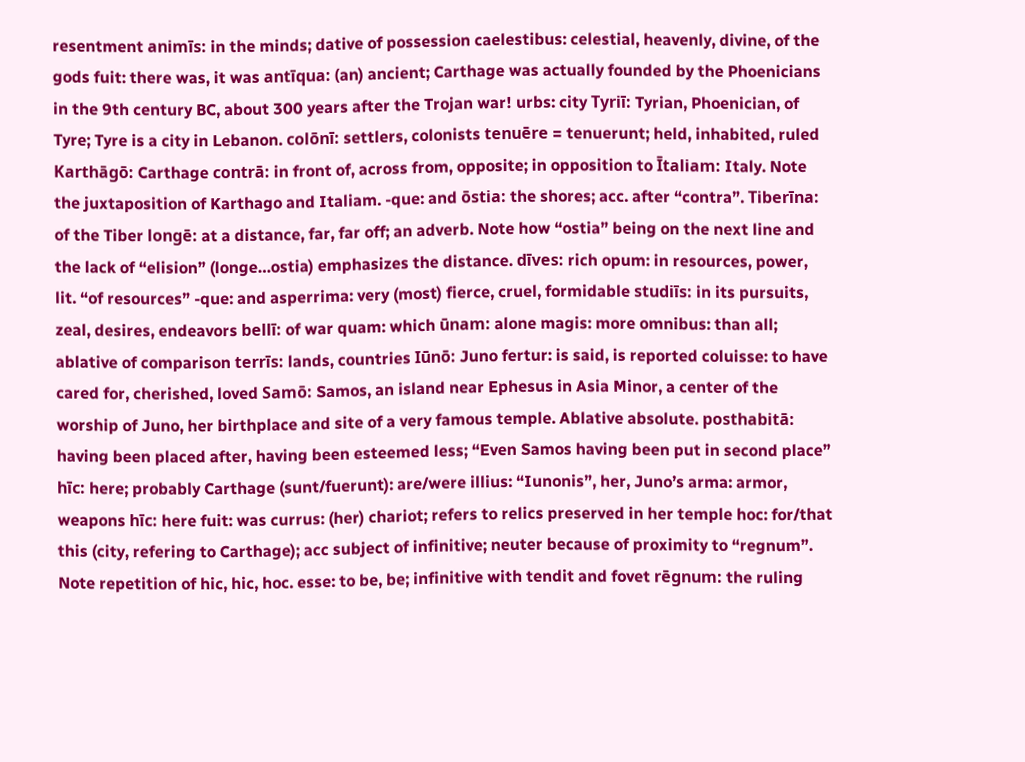resentment animīs: in the minds; dative of possession caelestibus: celestial, heavenly, divine, of the gods fuit: there was, it was antīqua: (an) ancient; Carthage was actually founded by the Phoenicians in the 9th century BC, about 300 years after the Trojan war! urbs: city Tyriī: Tyrian, Phoenician, of Tyre; Tyre is a city in Lebanon. colōnī: settlers, colonists tenuēre = tenuerunt; held, inhabited, ruled Karthāgō: Carthage contrā: in front of, across from, opposite; in opposition to Ītaliam: Italy. Note the juxtaposition of Karthago and Italiam. -que: and ōstia: the shores; acc. after “contra”. Tiberīna: of the Tiber longē: at a distance, far, far off; an adverb. Note how “ostia” being on the next line and the lack of “elision” (longe…ostia) emphasizes the distance. dīves: rich opum: in resources, power, lit. “of resources” -que: and asperrima: very (most) fierce, cruel, formidable studiīs: in its pursuits, zeal, desires, endeavors bellī: of war quam: which ūnam: alone magis: more omnibus: than all; ablative of comparison terrīs: lands, countries Iūnō: Juno fertur: is said, is reported coluisse: to have cared for, cherished, loved Samō: Samos, an island near Ephesus in Asia Minor, a center of the worship of Juno, her birthplace and site of a very famous temple. Ablative absolute. posthabitā: having been placed after, having been esteemed less; “Even Samos having been put in second place” hīc: here; probably Carthage (sunt/fuerunt): are/were illius: “Iunonis”, her, Juno’s arma: armor, weapons hīc: here fuit: was currus: (her) chariot; refers to relics preserved in her temple hoc: for/that this (city, refering to Carthage); acc subject of infinitive; neuter because of proximity to “regnum”. Note repetition of hic, hic, hoc. esse: to be, be; infinitive with tendit and fovet rēgnum: the ruling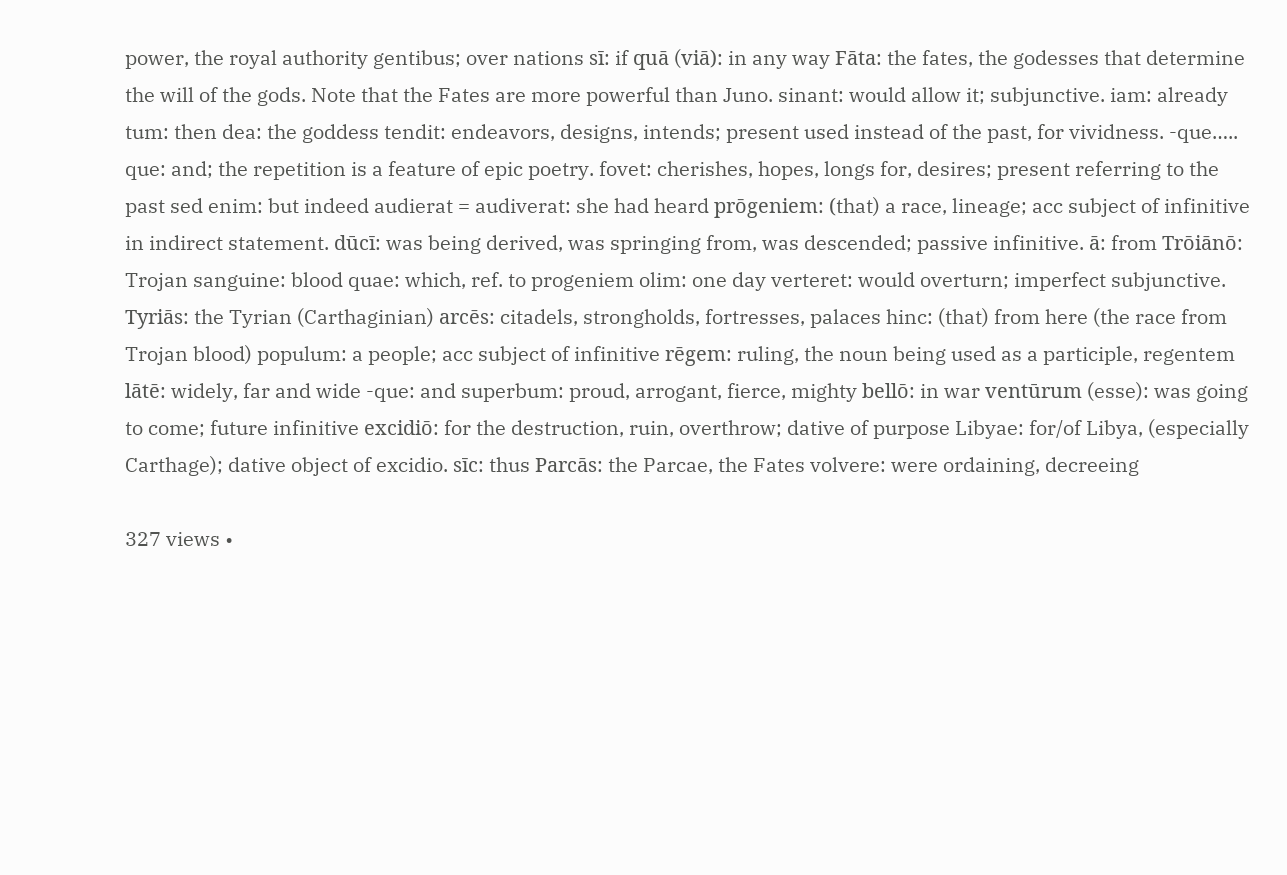power, the royal authority gentibus; over nations sī: if quā (viā): in any way Fāta: the fates, the godesses that determine the will of the gods. Note that the Fates are more powerful than Juno. sinant: would allow it; subjunctive. iam: already tum: then dea: the goddess tendit: endeavors, designs, intends; present used instead of the past, for vividness. -que….. que: and; the repetition is a feature of epic poetry. fovet: cherishes, hopes, longs for, desires; present referring to the past sed enim: but indeed audierat = audiverat: she had heard prōgeniem: (that) a race, lineage; acc subject of infinitive in indirect statement. dūcī: was being derived, was springing from, was descended; passive infinitive. ā: from Trōiānō: Trojan sanguine: blood quae: which, ref. to progeniem olim: one day verteret: would overturn; imperfect subjunctive. Tyriās: the Tyrian (Carthaginian) arcēs: citadels, strongholds, fortresses, palaces hinc: (that) from here (the race from Trojan blood) populum: a people; acc subject of infinitive rēgem: ruling, the noun being used as a participle, regentem lātē: widely, far and wide -que: and superbum: proud, arrogant, fierce, mighty bellō: in war ventūrum (esse): was going to come; future infinitive excidiō: for the destruction, ruin, overthrow; dative of purpose Libyae: for/of Libya, (especially Carthage); dative object of excidio. sīc: thus Parcās: the Parcae, the Fates volvere: were ordaining, decreeing

327 views •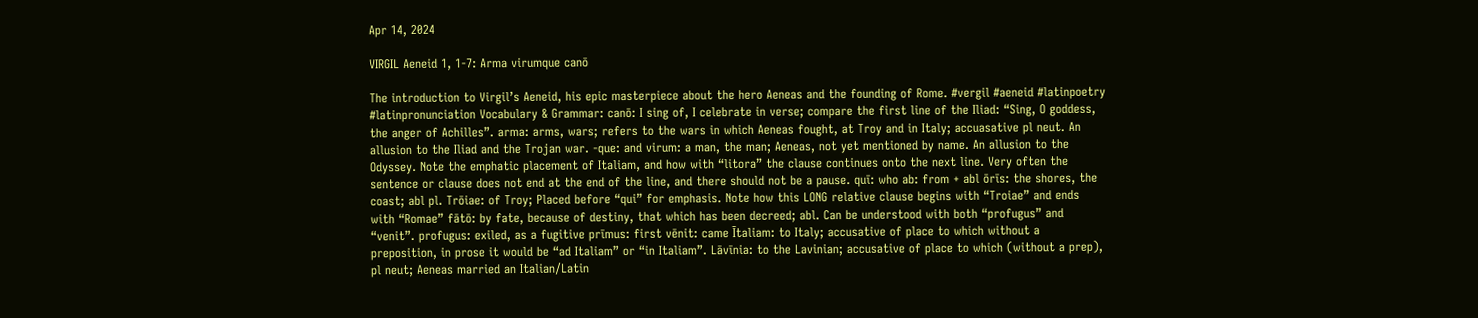Apr 14, 2024

VIRGIL Aeneid 1, 1-7: Arma virumque canō

The introduction to Virgil’s Aeneid, his epic masterpiece about the hero Aeneas and the founding of Rome. #vergil #aeneid #latinpoetry #latinpronunciation Vocabulary & Grammar: canō: I sing of, I celebrate in verse; compare the first line of the Iliad: “Sing, O goddess, the anger of Achilles”. arma: arms, wars; refers to the wars in which Aeneas fought, at Troy and in Italy; accuasative pl neut. An allusion to the Iliad and the Trojan war. -que: and virum: a man, the man; Aeneas, not yet mentioned by name. An allusion to the Odyssey. Note the emphatic placement of Italiam, and how with “litora” the clause continues onto the next line. Very often the sentence or clause does not end at the end of the line, and there should not be a pause. quī: who ab: from + abl ōrīs: the shores, the coast; abl pl. Trōiae: of Troy; Placed before “qui” for emphasis. Note how this LONG relative clause begins with “Troiae” and ends with “Romae” fātō: by fate, because of destiny, that which has been decreed; abl. Can be understood with both “profugus” and “venit”. profugus: exiled, as a fugitive prīmus: first vēnit: came Ītaliam: to Italy; accusative of place to which without a preposition, in prose it would be “ad Italiam” or “in Italiam”. Lāvīnia: to the Lavinian; accusative of place to which (without a prep), pl neut; Aeneas married an Italian/Latin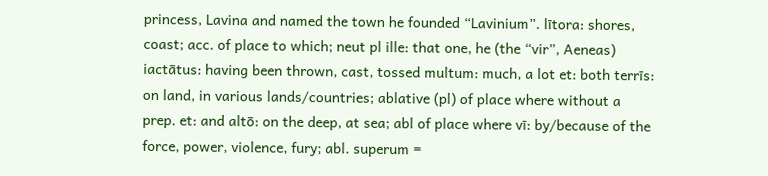princess, Lavina and named the town he founded “Lavinium”. lītora: shores, coast; acc. of place to which; neut pl ille: that one, he (the “vir”, Aeneas) iactātus: having been thrown, cast, tossed multum: much, a lot et: both terrīs: on land, in various lands/countries; ablative (pl) of place where without a prep. et: and altō: on the deep, at sea; abl of place where vī: by/because of the force, power, violence, fury; abl. superum =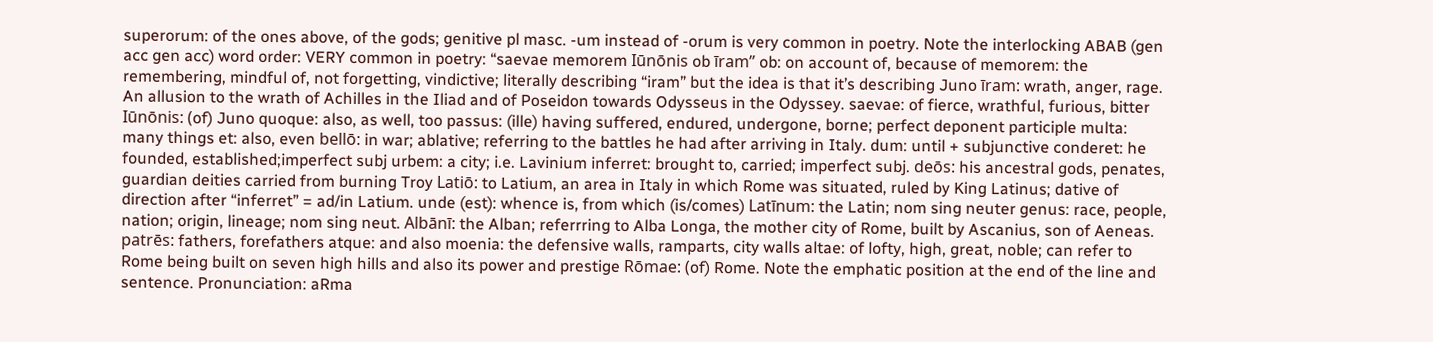superorum: of the ones above, of the gods; genitive pl masc. -um instead of -orum is very common in poetry. Note the interlocking ABAB (gen acc gen acc) word order: VERY common in poetry: “saevae memorem Iūnōnis ob īram” ob: on account of, because of memorem: the remembering, mindful of, not forgetting, vindictive; literally describing “iram” but the idea is that it’s describing Juno īram: wrath, anger, rage. An allusion to the wrath of Achilles in the Iliad and of Poseidon towards Odysseus in the Odyssey. saevae: of fierce, wrathful, furious, bitter Iūnōnis: (of) Juno quoque: also, as well, too passus: (ille) having suffered, endured, undergone, borne; perfect deponent participle multa: many things et: also, even bellō: in war; ablative; referring to the battles he had after arriving in Italy. dum: until + subjunctive conderet: he founded, established;imperfect subj urbem: a city; i.e. Lavinium inferret: brought to, carried; imperfect subj. deōs: his ancestral gods, penates, guardian deities carried from burning Troy Latiō: to Latium, an area in Italy in which Rome was situated, ruled by King Latinus; dative of direction after “inferret” = ad/in Latium. unde (est): whence is, from which (is/comes) Latīnum: the Latin; nom sing neuter genus: race, people, nation; origin, lineage; nom sing neut. Albānī: the Alban; referrring to Alba Longa, the mother city of Rome, built by Ascanius, son of Aeneas. patrēs: fathers, forefathers atque: and also moenia: the defensive walls, ramparts, city walls altae: of lofty, high, great, noble; can refer to Rome being built on seven high hills and also its power and prestige Rōmae: (of) Rome. Note the emphatic position at the end of the line and sentence. Pronunciation: aRma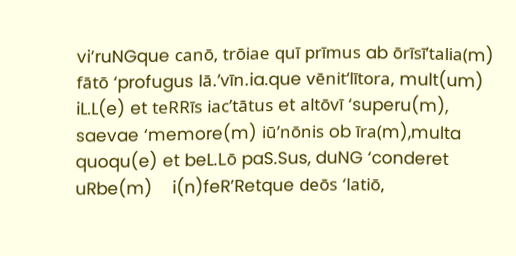vi’ruNGque canō, trōiae quī prīmus ab ōrīsī’talia(m) fātō ‘profugus lā.’vīn.ia.que vēnit‘lītora, mult(um) iL.L(e) et teRRīs iac’tātus et altōvī ‘superu(m), saevae ‘memore(m) iū’nōnis ob īra(m),multa quoqu(e) et beL.Lō paS.Sus, duNG ‘conderet uRbe(m)    i(n)feR’Retque deōs ‘latiō,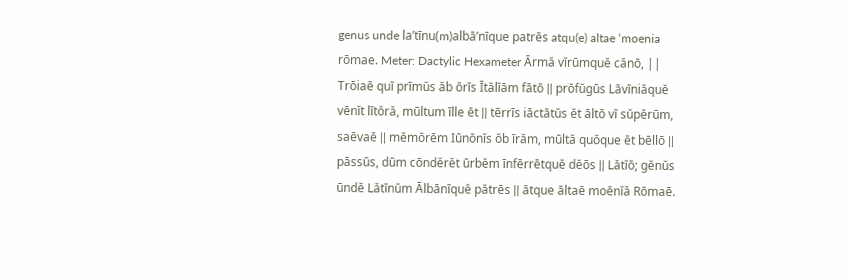genus unde la’tīnu(m)albā’nīque patrēs atqu(e) altae ‘moenia rōmae. Meter: Dactylic Hexameter Ārmă vĭrūmquĕ cănō, || Trōiaē quī prīmŭs ăb ōrīs Ītălĭām fātō || prŏfŭgūs Lāvīniăquĕ vēnĭt lītŏră, mūltum īlle ēt || tērrīs iāctātŭs ĕt āltō vī sŭpĕrūm, saēvaē || mĕmŏrēm Iūnōnĭs ŏb īrăm, mūltă quŏque ēt bēllō || pāssūs, dūm cōndĕrĕt ūrbĕm īnfērrētquĕ dĕōs || Lătĭō; gĕnŭs ūndĕ Lătīnŭm Ālbānīquĕ pătrēs || ātque āltaē moēnĭă Rōmaē.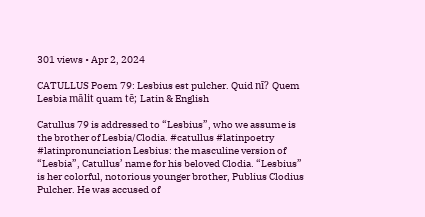301 views • Apr 2, 2024

CATULLUS Poem 79: Lesbius est pulcher. Quid nī? Quem Lesbia mālit quam tē; Latin & English

Catullus 79 is addressed to “Lesbius”, who we assume is the brother of Lesbia/Clodia. #catullus #latinpoetry #latinpronunciation Lesbius: the masculine version of “Lesbia”, Catullus’ name for his beloved Clodia. “Lesbius” is her colorful, notorious younger brother, Publius Clodius Pulcher. He was accused of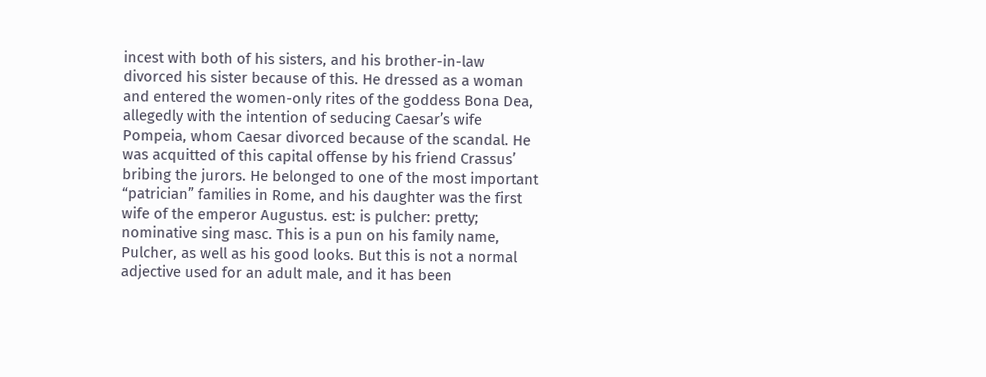incest with both of his sisters, and his brother-in-law divorced his sister because of this. He dressed as a woman and entered the women-only rites of the goddess Bona Dea, allegedly with the intention of seducing Caesar’s wife Pompeia, whom Caesar divorced because of the scandal. He was acquitted of this capital offense by his friend Crassus’ bribing the jurors. He belonged to one of the most important “patrician” families in Rome, and his daughter was the first wife of the emperor Augustus. est: is pulcher: pretty; nominative sing masc. This is a pun on his family name, Pulcher, as well as his good looks. But this is not a normal adjective used for an adult male, and it has been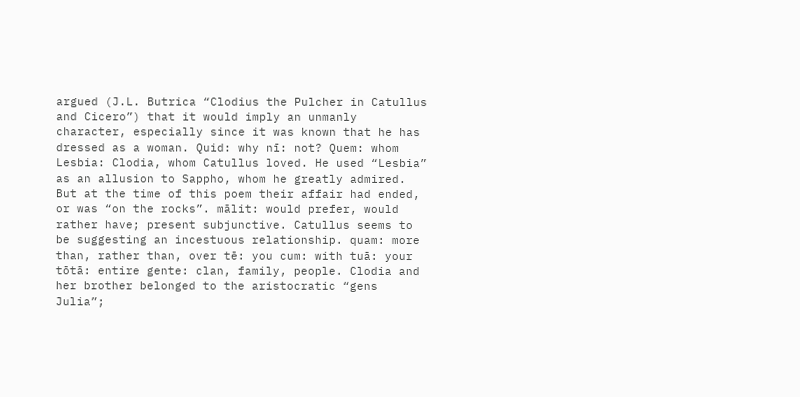argued (J.L. Butrica “Clodius the Pulcher in Catullus and Cicero”) that it would imply an unmanly character, especially since it was known that he has dressed as a woman. Quid: why nī: not? Quem: whom Lesbia: Clodia, whom Catullus loved. He used “Lesbia” as an allusion to Sappho, whom he greatly admired. But at the time of this poem their affair had ended, or was “on the rocks”. mālit: would prefer, would rather have; present subjunctive. Catullus seems to be suggesting an incestuous relationship. quam: more than, rather than, over tē: you cum: with tuā: your tōtā: entire gente: clan, family, people. Clodia and her brother belonged to the aristocratic “gens Julia”;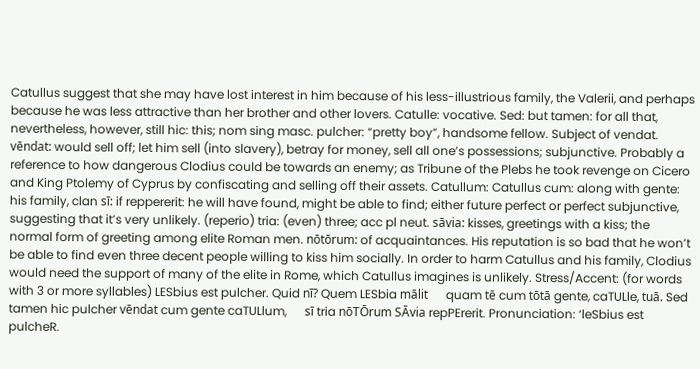Catullus suggest that she may have lost interest in him because of his less-illustrious family, the Valerii, and perhaps because he was less attractive than her brother and other lovers. Catulle: vocative. Sed: but tamen: for all that, nevertheless, however, still hic: this; nom sing masc. pulcher: “pretty boy”, handsome fellow. Subject of vendat. vēndat: would sell off; let him sell (into slavery), betray for money, sell all one’s possessions; subjunctive. Probably a reference to how dangerous Clodius could be towards an enemy; as Tribune of the Plebs he took revenge on Cicero and King Ptolemy of Cyprus by confiscating and selling off their assets. Catullum: Catullus cum: along with gente: his family, clan sī: if reppererit: he will have found, might be able to find; either future perfect or perfect subjunctive, suggesting that it’s very unlikely. (reperio) tria: (even) three; acc pl neut. sāvia: kisses, greetings with a kiss; the normal form of greeting among elite Roman men. nōtōrum: of acquaintances. His reputation is so bad that he won’t be able to find even three decent people willing to kiss him socially. In order to harm Catullus and his family, Clodius would need the support of many of the elite in Rome, which Catullus imagines is unlikely. Stress/Accent: (for words with 3 or more syllables) LESbius est pulcher. Quid nī? Quem LESbia mālit      quam tē cum tōtā gente, caTULle, tuā. Sed tamen hic pulcher vēndat cum gente caTULlum,      sī tria nōTŌrum SĀvia repPErerit. Pronunciation: ‘leSbius est pulcheR.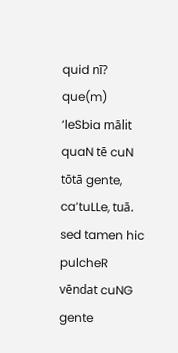quid nī? que(m) ‘leSbia mālit      quaN tē cuN tōtā gente, ca’tuLLe, tuā. sed tamen hic pulcheR vēndat cuNG gente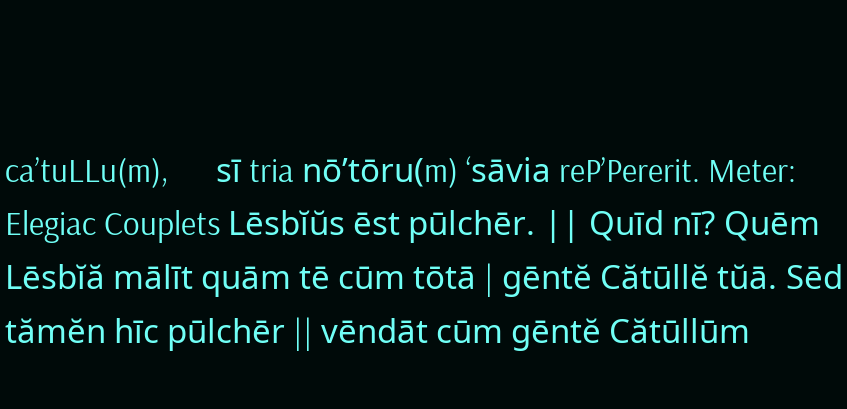ca’tuLLu(m),      sī tria nō’tōru(m) ‘sāvia reP’Pererit. Meter: Elegiac Couplets Lēsbĭŭs ēst pūlchēr. || Quīd nī? Quēm Lēsbĭă mālīt quām tē cūm tōtā | gēntĕ Cătūllĕ tŭā. Sēd tămĕn hīc pūlchēr || vēndāt cūm gēntĕ Cătūllūm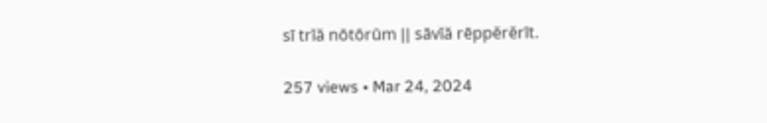sī trĭă nōtōrūm || sāvĭă rēppĕrĕrīt.

257 views • Mar 24, 2024